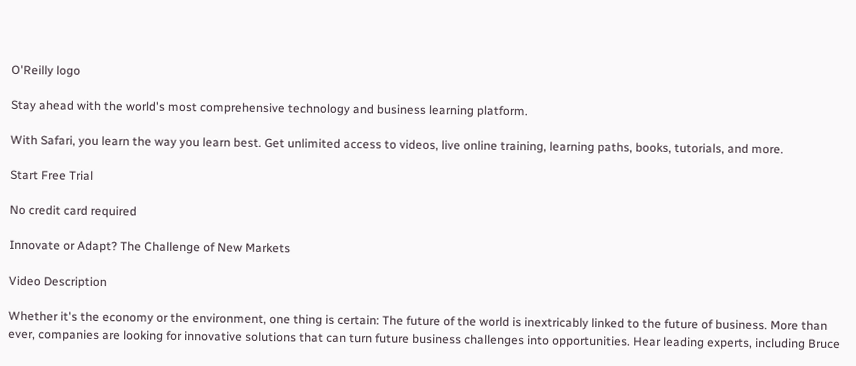O'Reilly logo

Stay ahead with the world's most comprehensive technology and business learning platform.

With Safari, you learn the way you learn best. Get unlimited access to videos, live online training, learning paths, books, tutorials, and more.

Start Free Trial

No credit card required

Innovate or Adapt? The Challenge of New Markets

Video Description

Whether it's the economy or the environment, one thing is certain: The future of the world is inextricably linked to the future of business. More than ever, companies are looking for innovative solutions that can turn future business challenges into opportunities. Hear leading experts, including Bruce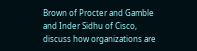Brown of Procter and Gamble and Inder Sidhu of Cisco, discuss how organizations are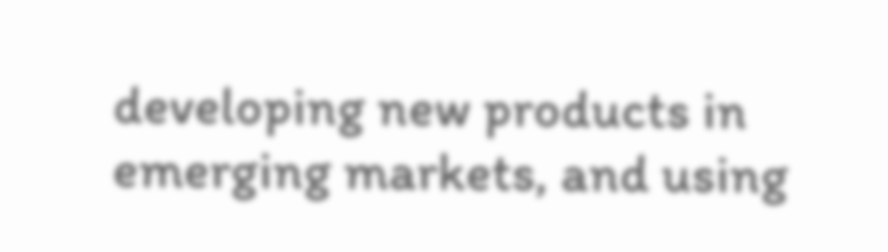developing new products in emerging markets, and using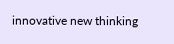innovative new thinking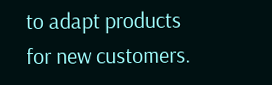to adapt products for new customers.